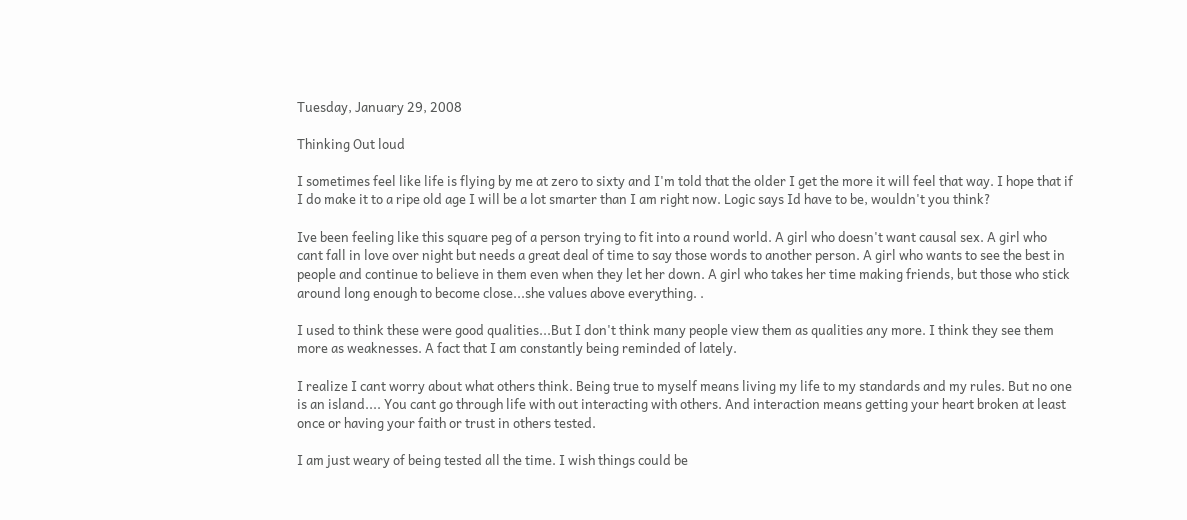Tuesday, January 29, 2008

Thinking Out loud

I sometimes feel like life is flying by me at zero to sixty and I'm told that the older I get the more it will feel that way. I hope that if I do make it to a ripe old age I will be a lot smarter than I am right now. Logic says Id have to be, wouldn't you think?

Ive been feeling like this square peg of a person trying to fit into a round world. A girl who doesn't want causal sex. A girl who cant fall in love over night but needs a great deal of time to say those words to another person. A girl who wants to see the best in people and continue to believe in them even when they let her down. A girl who takes her time making friends, but those who stick around long enough to become close...she values above everything. .

I used to think these were good qualities...But I don't think many people view them as qualities any more. I think they see them more as weaknesses. A fact that I am constantly being reminded of lately.

I realize I cant worry about what others think. Being true to myself means living my life to my standards and my rules. But no one is an island.... You cant go through life with out interacting with others. And interaction means getting your heart broken at least once or having your faith or trust in others tested.

I am just weary of being tested all the time. I wish things could be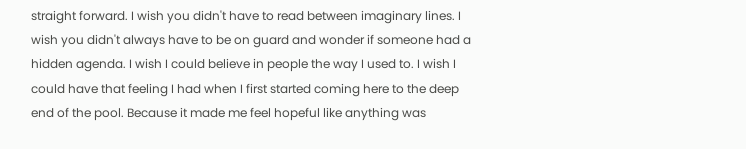straight forward. I wish you didn't have to read between imaginary lines. I wish you didn't always have to be on guard and wonder if someone had a hidden agenda. I wish I could believe in people the way I used to. I wish I could have that feeling I had when I first started coming here to the deep end of the pool. Because it made me feel hopeful like anything was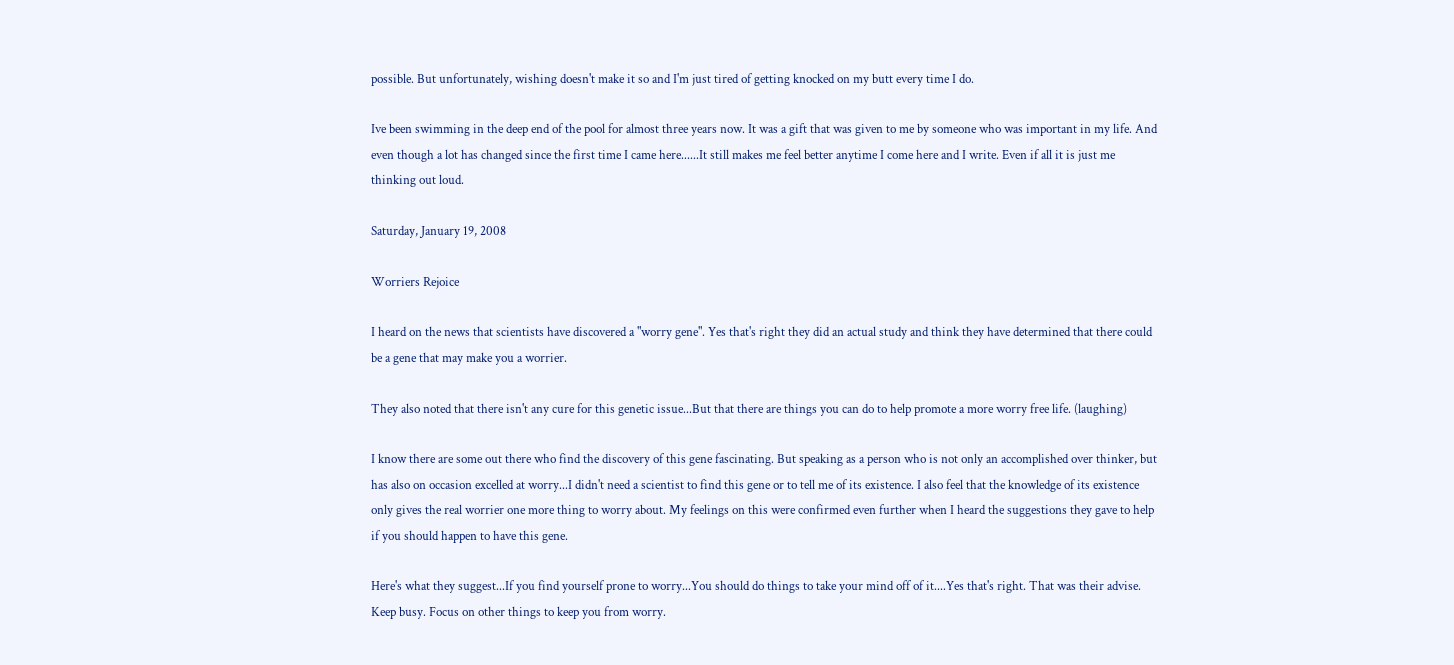possible. But unfortunately, wishing doesn't make it so and I'm just tired of getting knocked on my butt every time I do.

Ive been swimming in the deep end of the pool for almost three years now. It was a gift that was given to me by someone who was important in my life. And even though a lot has changed since the first time I came here......It still makes me feel better anytime I come here and I write. Even if all it is just me thinking out loud.

Saturday, January 19, 2008

Worriers Rejoice

I heard on the news that scientists have discovered a "worry gene". Yes that's right they did an actual study and think they have determined that there could be a gene that may make you a worrier.

They also noted that there isn't any cure for this genetic issue...But that there are things you can do to help promote a more worry free life. (laughing)

I know there are some out there who find the discovery of this gene fascinating. But speaking as a person who is not only an accomplished over thinker, but has also on occasion excelled at worry...I didn't need a scientist to find this gene or to tell me of its existence. I also feel that the knowledge of its existence only gives the real worrier one more thing to worry about. My feelings on this were confirmed even further when I heard the suggestions they gave to help if you should happen to have this gene.

Here's what they suggest...If you find yourself prone to worry...You should do things to take your mind off of it....Yes that's right. That was their advise. Keep busy. Focus on other things to keep you from worry.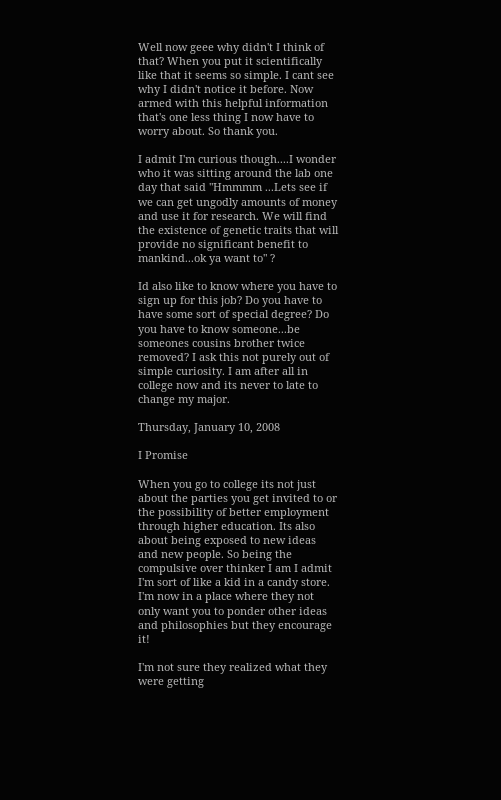Well now geee why didn't I think of that? When you put it scientifically like that it seems so simple. I cant see why I didn't notice it before. Now armed with this helpful information that's one less thing I now have to worry about. So thank you.

I admit I'm curious though....I wonder who it was sitting around the lab one day that said "Hmmmm ...Lets see if we can get ungodly amounts of money and use it for research. We will find the existence of genetic traits that will provide no significant benefit to mankind...ok ya want to" ?

Id also like to know where you have to sign up for this job? Do you have to have some sort of special degree? Do you have to know someone...be someones cousins brother twice removed? I ask this not purely out of simple curiosity. I am after all in college now and its never to late to change my major.

Thursday, January 10, 2008

I Promise

When you go to college its not just about the parties you get invited to or the possibility of better employment through higher education. Its also about being exposed to new ideas and new people. So being the compulsive over thinker I am I admit I'm sort of like a kid in a candy store. I'm now in a place where they not only want you to ponder other ideas and philosophies but they encourage it!

I'm not sure they realized what they were getting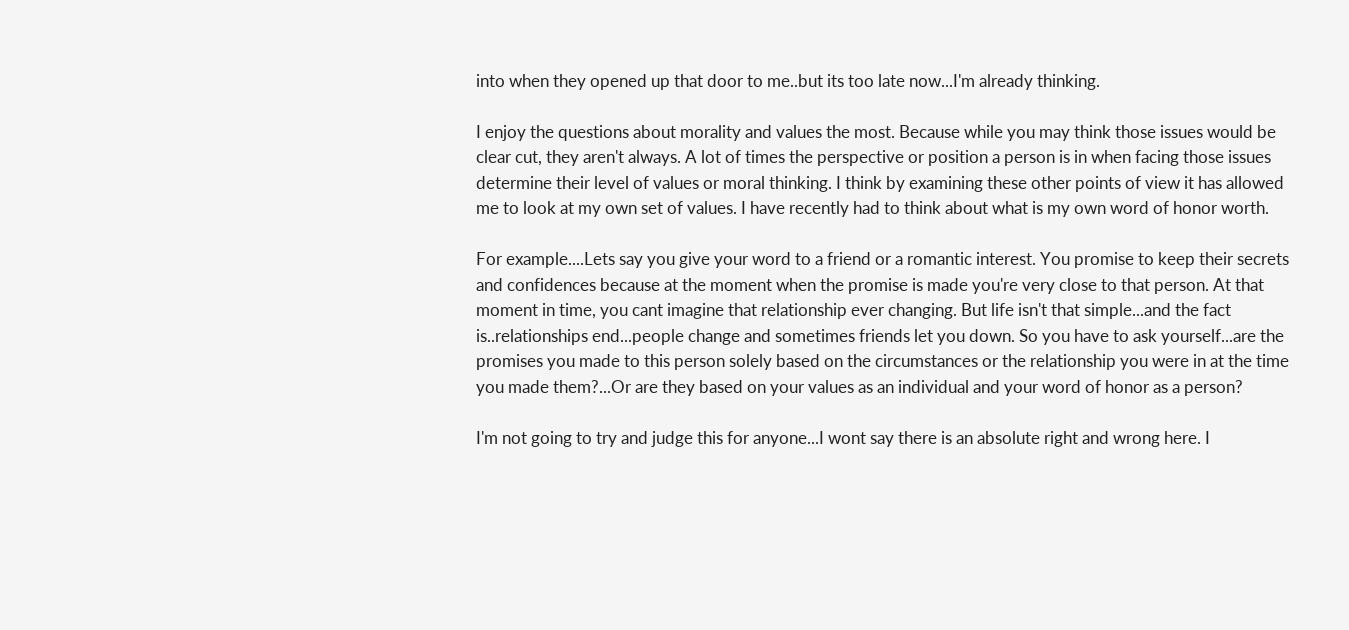into when they opened up that door to me..but its too late now...I'm already thinking.

I enjoy the questions about morality and values the most. Because while you may think those issues would be clear cut, they aren't always. A lot of times the perspective or position a person is in when facing those issues determine their level of values or moral thinking. I think by examining these other points of view it has allowed me to look at my own set of values. I have recently had to think about what is my own word of honor worth.

For example....Lets say you give your word to a friend or a romantic interest. You promise to keep their secrets and confidences because at the moment when the promise is made you're very close to that person. At that moment in time, you cant imagine that relationship ever changing. But life isn't that simple...and the fact is..relationships end...people change and sometimes friends let you down. So you have to ask yourself...are the promises you made to this person solely based on the circumstances or the relationship you were in at the time you made them?...Or are they based on your values as an individual and your word of honor as a person?

I'm not going to try and judge this for anyone...I wont say there is an absolute right and wrong here. I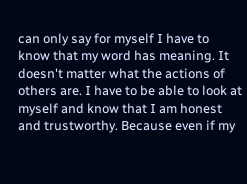can only say for myself I have to know that my word has meaning. It doesn't matter what the actions of others are. I have to be able to look at myself and know that I am honest and trustworthy. Because even if my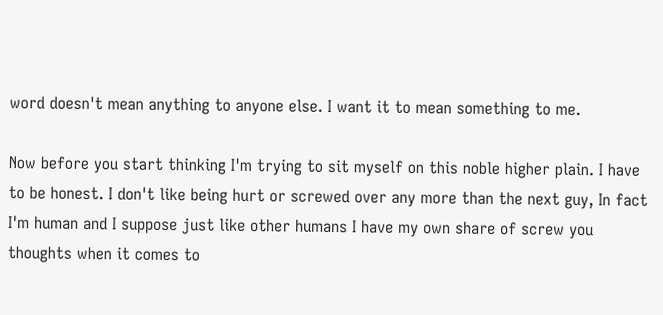word doesn't mean anything to anyone else. I want it to mean something to me.

Now before you start thinking I'm trying to sit myself on this noble higher plain. I have to be honest. I don't like being hurt or screwed over any more than the next guy, In fact I'm human and I suppose just like other humans I have my own share of screw you thoughts when it comes to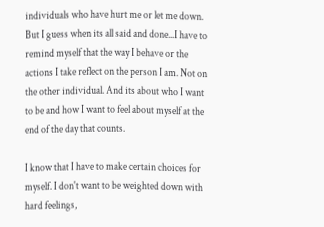individuals who have hurt me or let me down. But I guess when its all said and done...I have to remind myself that the way I behave or the actions I take reflect on the person I am. Not on the other individual. And its about who I want to be and how I want to feel about myself at the end of the day that counts.

I know that I have to make certain choices for myself. I don't want to be weighted down with hard feelings,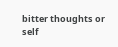bitter thoughts or self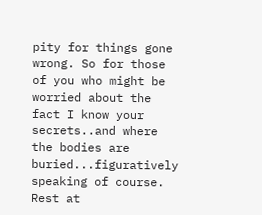pity for things gone wrong. So for those of you who might be worried about the fact I know your secrets..and where the bodies are buried...figuratively speaking of course. Rest at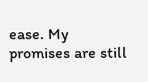ease. My promises are still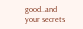good..and your secrets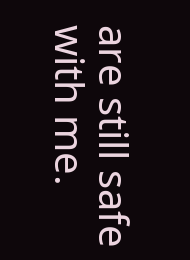are still safe with me.